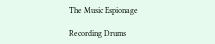The Music Espionage

Recording Drums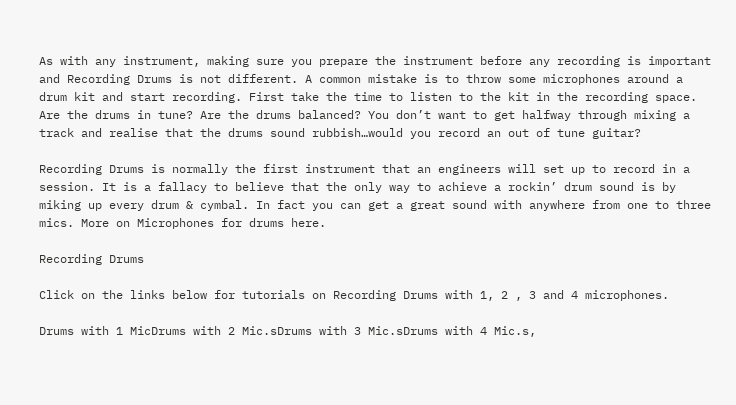As with any instrument, making sure you prepare the instrument before any recording is important and Recording Drums is not different. A common mistake is to throw some microphones around a drum kit and start recording. First take the time to listen to the kit in the recording space. Are the drums in tune? Are the drums balanced? You don’t want to get halfway through mixing a track and realise that the drums sound rubbish…would you record an out of tune guitar?

Recording Drums is normally the first instrument that an engineers will set up to record in a session. It is a fallacy to believe that the only way to achieve a rockin’ drum sound is by miking up every drum & cymbal. In fact you can get a great sound with anywhere from one to three mics. More on Microphones for drums here.

Recording Drums

Click on the links below for tutorials on Recording Drums with 1, 2 , 3 and 4 microphones.

Drums with 1 MicDrums with 2 Mic.sDrums with 3 Mic.sDrums with 4 Mic.s,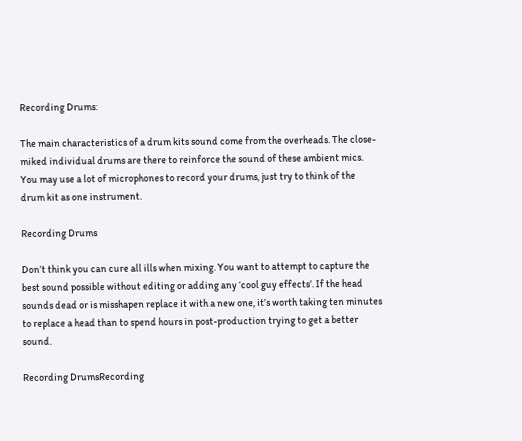Recording Drums:

The main characteristics of a drum kits sound come from the overheads. The close-miked individual drums are there to reinforce the sound of these ambient mics. You may use a lot of microphones to record your drums, just try to think of the drum kit as one instrument.

Recording Drums

Don’t think you can cure all ills when mixing. You want to attempt to capture the best sound possible without editing or adding any ‘cool guy effects’. If the head sounds dead or is misshapen replace it with a new one, it’s worth taking ten minutes to replace a head than to spend hours in post-production trying to get a better sound.

Recording DrumsRecording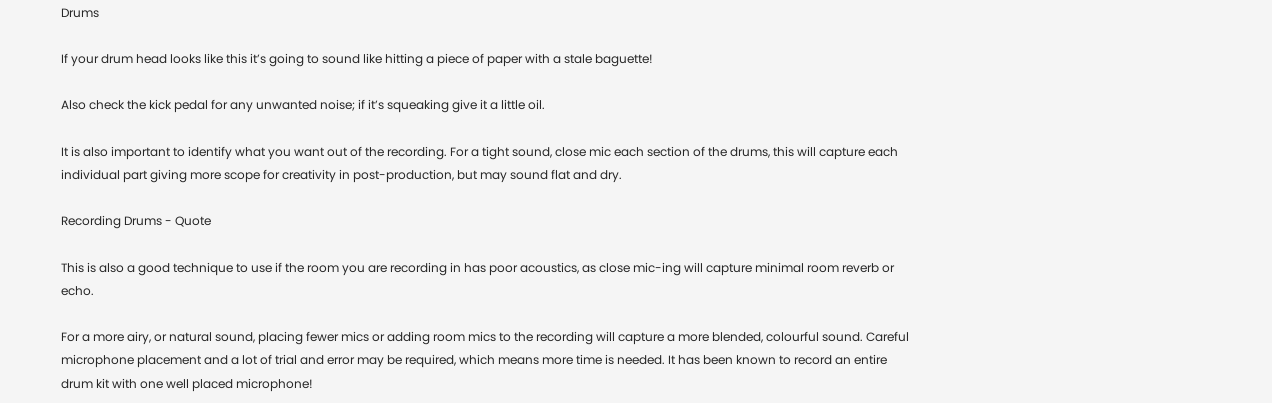Drums

If your drum head looks like this it’s going to sound like hitting a piece of paper with a stale baguette!

Also check the kick pedal for any unwanted noise; if it’s squeaking give it a little oil.

It is also important to identify what you want out of the recording. For a tight sound, close mic each section of the drums, this will capture each individual part giving more scope for creativity in post-production, but may sound flat and dry.

Recording Drums - Quote

This is also a good technique to use if the room you are recording in has poor acoustics, as close mic-ing will capture minimal room reverb or echo.

For a more airy, or natural sound, placing fewer mics or adding room mics to the recording will capture a more blended, colourful sound. Careful microphone placement and a lot of trial and error may be required, which means more time is needed. It has been known to record an entire drum kit with one well placed microphone!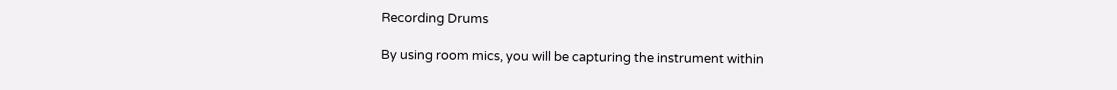Recording Drums

By using room mics, you will be capturing the instrument within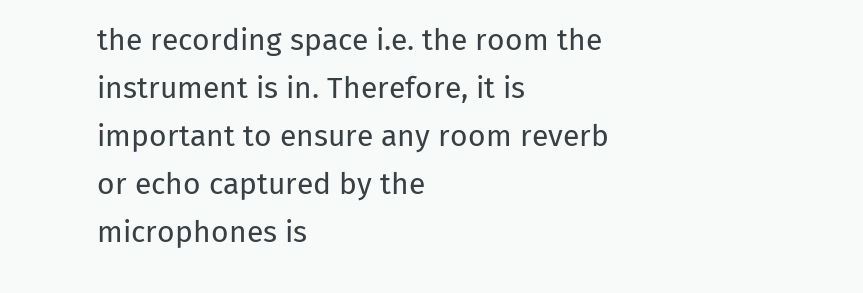the recording space i.e. the room the instrument is in. Therefore, it is important to ensure any room reverb or echo captured by the microphones is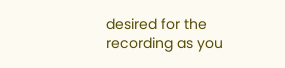desired for the recording as you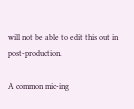will not be able to edit this out in post-production.

A common mic-ing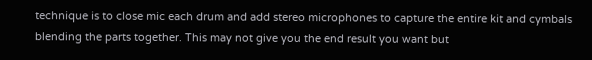technique is to close mic each drum and add stereo microphones to capture the entire kit and cymbals blending the parts together. This may not give you the end result you want but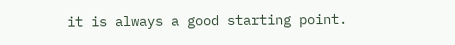it is always a good starting point.